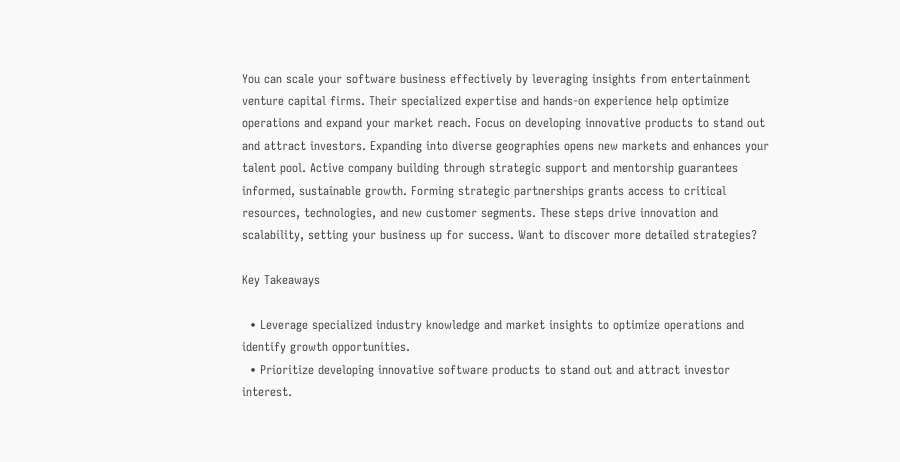You can scale your software business effectively by leveraging insights from entertainment venture capital firms. Their specialized expertise and hands-on experience help optimize operations and expand your market reach. Focus on developing innovative products to stand out and attract investors. Expanding into diverse geographies opens new markets and enhances your talent pool. Active company building through strategic support and mentorship guarantees informed, sustainable growth. Forming strategic partnerships grants access to critical resources, technologies, and new customer segments. These steps drive innovation and scalability, setting your business up for success. Want to discover more detailed strategies?

Key Takeaways

  • Leverage specialized industry knowledge and market insights to optimize operations and identify growth opportunities.
  • Prioritize developing innovative software products to stand out and attract investor interest.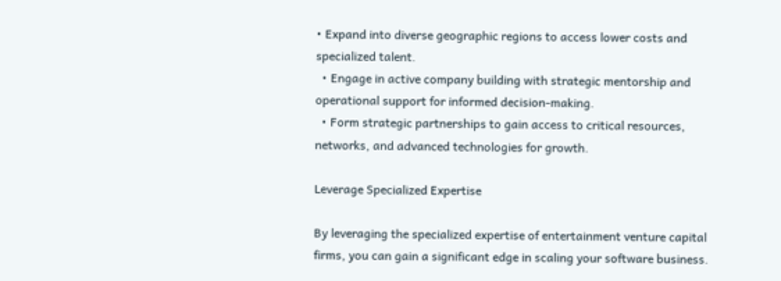• Expand into diverse geographic regions to access lower costs and specialized talent.
  • Engage in active company building with strategic mentorship and operational support for informed decision-making.
  • Form strategic partnerships to gain access to critical resources, networks, and advanced technologies for growth.

Leverage Specialized Expertise

By leveraging the specialized expertise of entertainment venture capital firms, you can gain a significant edge in scaling your software business.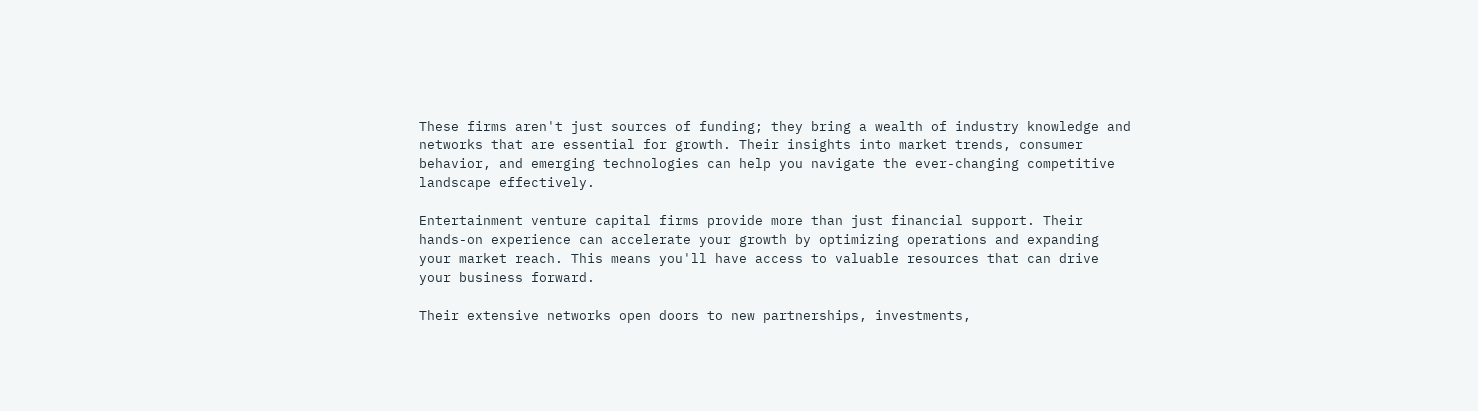These firms aren't just sources of funding; they bring a wealth of industry knowledge and networks that are essential for growth. Their insights into market trends, consumer behavior, and emerging technologies can help you navigate the ever-changing competitive landscape effectively.

Entertainment venture capital firms provide more than just financial support. Their hands-on experience can accelerate your growth by optimizing operations and expanding your market reach. This means you'll have access to valuable resources that can drive your business forward.

Their extensive networks open doors to new partnerships, investments,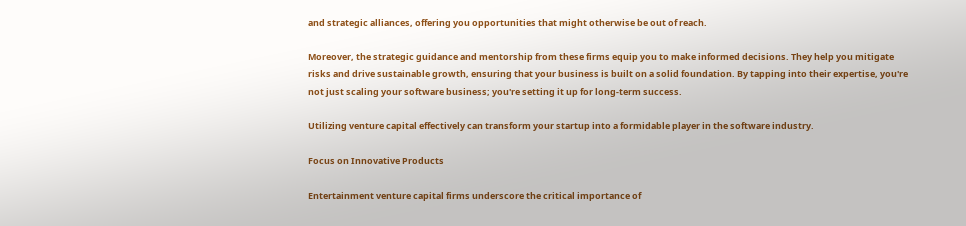and strategic alliances, offering you opportunities that might otherwise be out of reach.

Moreover, the strategic guidance and mentorship from these firms equip you to make informed decisions. They help you mitigate risks and drive sustainable growth, ensuring that your business is built on a solid foundation. By tapping into their expertise, you're not just scaling your software business; you're setting it up for long-term success.

Utilizing venture capital effectively can transform your startup into a formidable player in the software industry.

Focus on Innovative Products

Entertainment venture capital firms underscore the critical importance of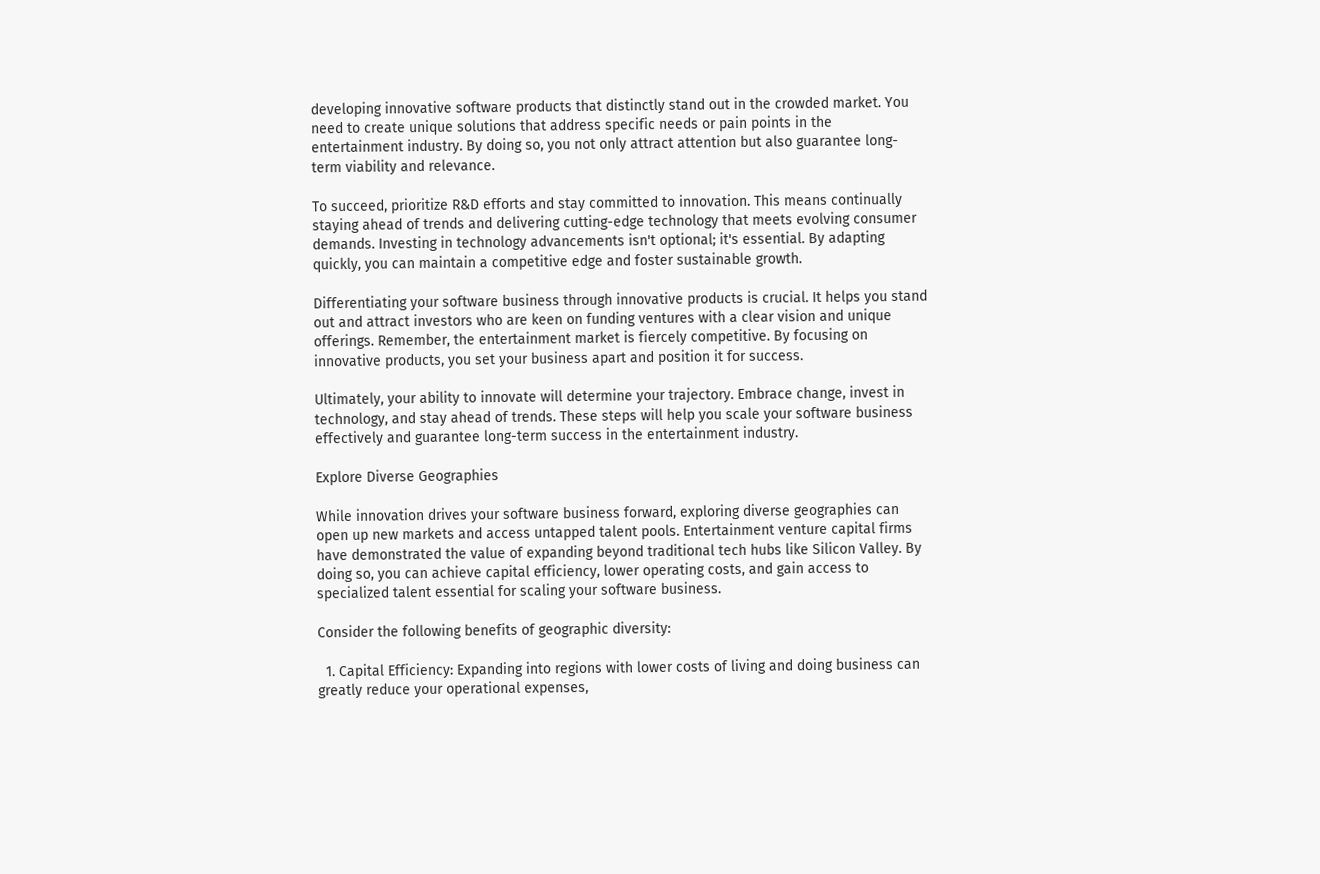developing innovative software products that distinctly stand out in the crowded market. You need to create unique solutions that address specific needs or pain points in the entertainment industry. By doing so, you not only attract attention but also guarantee long-term viability and relevance.

To succeed, prioritize R&D efforts and stay committed to innovation. This means continually staying ahead of trends and delivering cutting-edge technology that meets evolving consumer demands. Investing in technology advancements isn't optional; it's essential. By adapting quickly, you can maintain a competitive edge and foster sustainable growth.

Differentiating your software business through innovative products is crucial. It helps you stand out and attract investors who are keen on funding ventures with a clear vision and unique offerings. Remember, the entertainment market is fiercely competitive. By focusing on innovative products, you set your business apart and position it for success.

Ultimately, your ability to innovate will determine your trajectory. Embrace change, invest in technology, and stay ahead of trends. These steps will help you scale your software business effectively and guarantee long-term success in the entertainment industry.

Explore Diverse Geographies

While innovation drives your software business forward, exploring diverse geographies can open up new markets and access untapped talent pools. Entertainment venture capital firms have demonstrated the value of expanding beyond traditional tech hubs like Silicon Valley. By doing so, you can achieve capital efficiency, lower operating costs, and gain access to specialized talent essential for scaling your software business.

Consider the following benefits of geographic diversity:

  1. Capital Efficiency: Expanding into regions with lower costs of living and doing business can greatly reduce your operational expenses,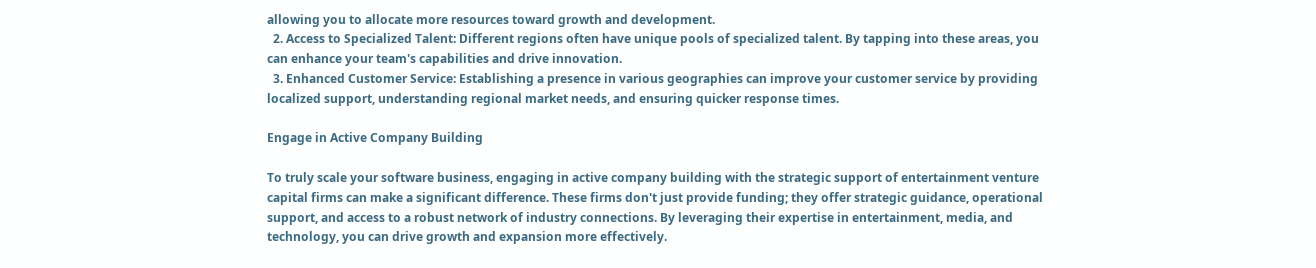allowing you to allocate more resources toward growth and development.
  2. Access to Specialized Talent: Different regions often have unique pools of specialized talent. By tapping into these areas, you can enhance your team's capabilities and drive innovation.
  3. Enhanced Customer Service: Establishing a presence in various geographies can improve your customer service by providing localized support, understanding regional market needs, and ensuring quicker response times.

Engage in Active Company Building

To truly scale your software business, engaging in active company building with the strategic support of entertainment venture capital firms can make a significant difference. These firms don't just provide funding; they offer strategic guidance, operational support, and access to a robust network of industry connections. By leveraging their expertise in entertainment, media, and technology, you can drive growth and expansion more effectively.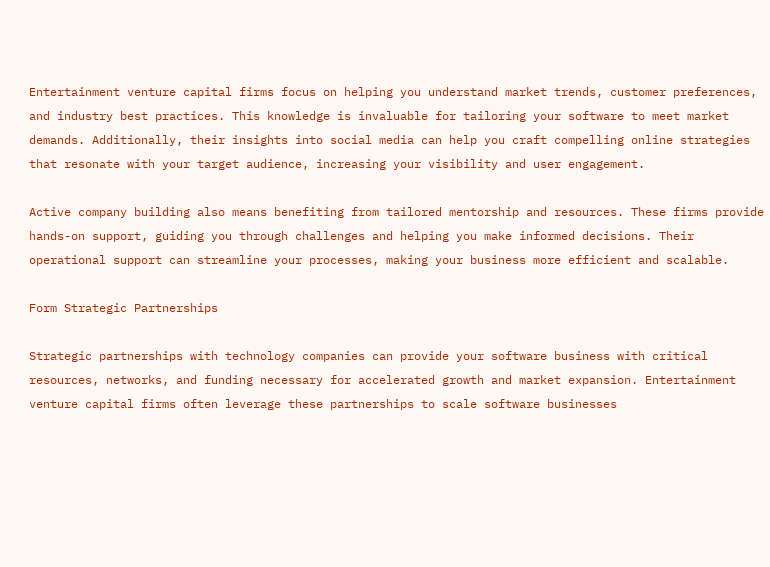Entertainment venture capital firms focus on helping you understand market trends, customer preferences, and industry best practices. This knowledge is invaluable for tailoring your software to meet market demands. Additionally, their insights into social media can help you craft compelling online strategies that resonate with your target audience, increasing your visibility and user engagement.

Active company building also means benefiting from tailored mentorship and resources. These firms provide hands-on support, guiding you through challenges and helping you make informed decisions. Their operational support can streamline your processes, making your business more efficient and scalable.

Form Strategic Partnerships

Strategic partnerships with technology companies can provide your software business with critical resources, networks, and funding necessary for accelerated growth and market expansion. Entertainment venture capital firms often leverage these partnerships to scale software businesses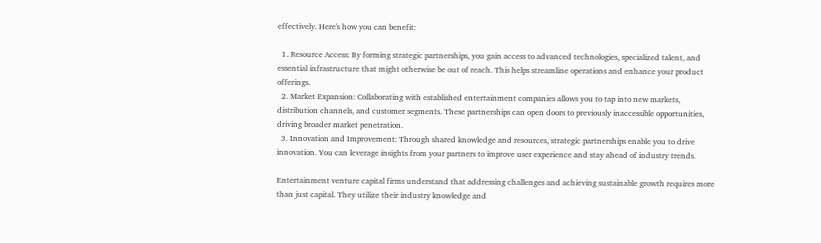effectively. Here's how you can benefit:

  1. Resource Access: By forming strategic partnerships, you gain access to advanced technologies, specialized talent, and essential infrastructure that might otherwise be out of reach. This helps streamline operations and enhance your product offerings.
  2. Market Expansion: Collaborating with established entertainment companies allows you to tap into new markets, distribution channels, and customer segments. These partnerships can open doors to previously inaccessible opportunities, driving broader market penetration.
  3. Innovation and Improvement: Through shared knowledge and resources, strategic partnerships enable you to drive innovation. You can leverage insights from your partners to improve user experience and stay ahead of industry trends.

Entertainment venture capital firms understand that addressing challenges and achieving sustainable growth requires more than just capital. They utilize their industry knowledge and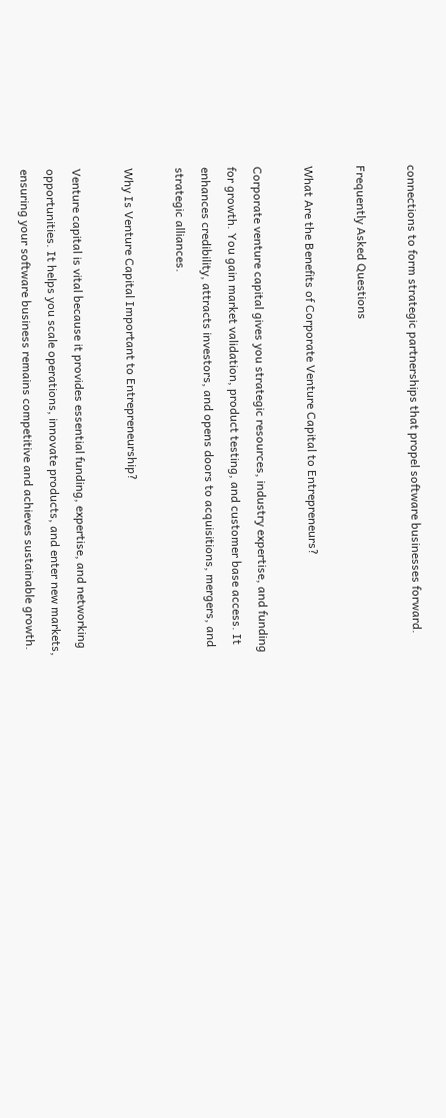connections to form strategic partnerships that propel software businesses forward.

Frequently Asked Questions

What Are the Benefits of Corporate Venture Capital to Entrepreneurs?

Corporate venture capital gives you strategic resources, industry expertise, and funding for growth. You gain market validation, product testing, and customer base access. It enhances credibility, attracts investors, and opens doors to acquisitions, mergers, and strategic alliances.

Why Is Venture Capital Important to Entrepreneurship?

Venture capital is vital because it provides essential funding, expertise, and networking opportunities. It helps you scale operations, innovate products, and enter new markets, ensuring your software business remains competitive and achieves sustainable growth.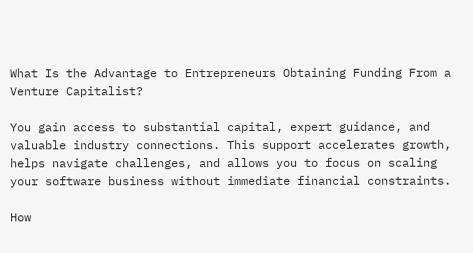What Is the Advantage to Entrepreneurs Obtaining Funding From a Venture Capitalist?

You gain access to substantial capital, expert guidance, and valuable industry connections. This support accelerates growth, helps navigate challenges, and allows you to focus on scaling your software business without immediate financial constraints.

How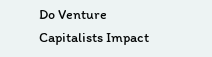Do Venture Capitalists Impact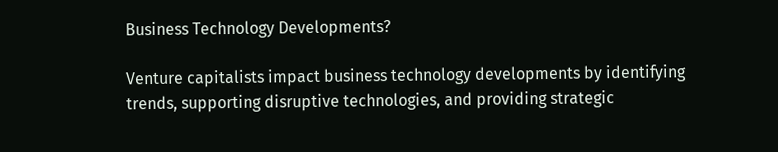Business Technology Developments?

Venture capitalists impact business technology developments by identifying trends, supporting disruptive technologies, and providing strategic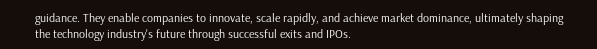guidance. They enable companies to innovate, scale rapidly, and achieve market dominance, ultimately shaping the technology industry's future through successful exits and IPOs.